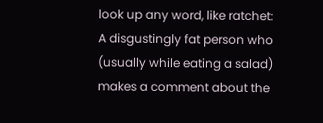look up any word, like ratchet:
A disgustingly fat person who (usually while eating a salad) makes a comment about the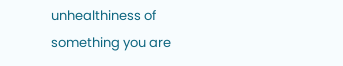unhealthiness of something you are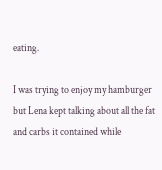eating.

I was trying to enjoy my hamburger but Lena kept talking about all the fat and carbs it contained while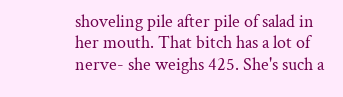shoveling pile after pile of salad in her mouth. That bitch has a lot of nerve- she weighs 425. She's such a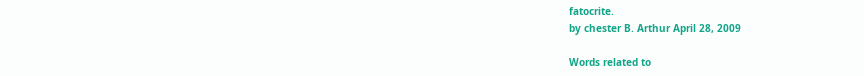fatocrite.
by chester B. Arthur April 28, 2009

Words related to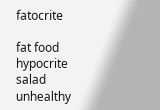fatocrite

fat food hypocrite salad unhealthy